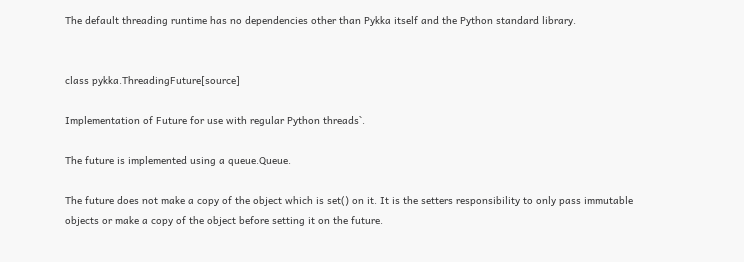The default threading runtime has no dependencies other than Pykka itself and the Python standard library.


class pykka.ThreadingFuture[source]

Implementation of Future for use with regular Python threads`.

The future is implemented using a queue.Queue.

The future does not make a copy of the object which is set() on it. It is the setters responsibility to only pass immutable objects or make a copy of the object before setting it on the future.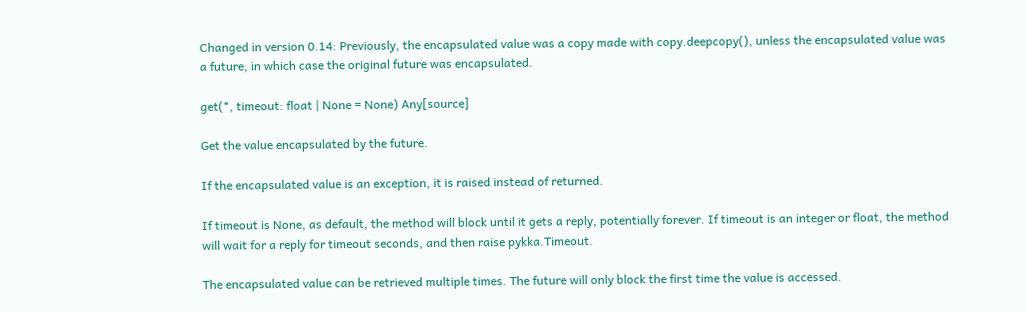Changed in version 0.14: Previously, the encapsulated value was a copy made with copy.deepcopy(), unless the encapsulated value was a future, in which case the original future was encapsulated.

get(*, timeout: float | None = None) Any[source]

Get the value encapsulated by the future.

If the encapsulated value is an exception, it is raised instead of returned.

If timeout is None, as default, the method will block until it gets a reply, potentially forever. If timeout is an integer or float, the method will wait for a reply for timeout seconds, and then raise pykka.Timeout.

The encapsulated value can be retrieved multiple times. The future will only block the first time the value is accessed.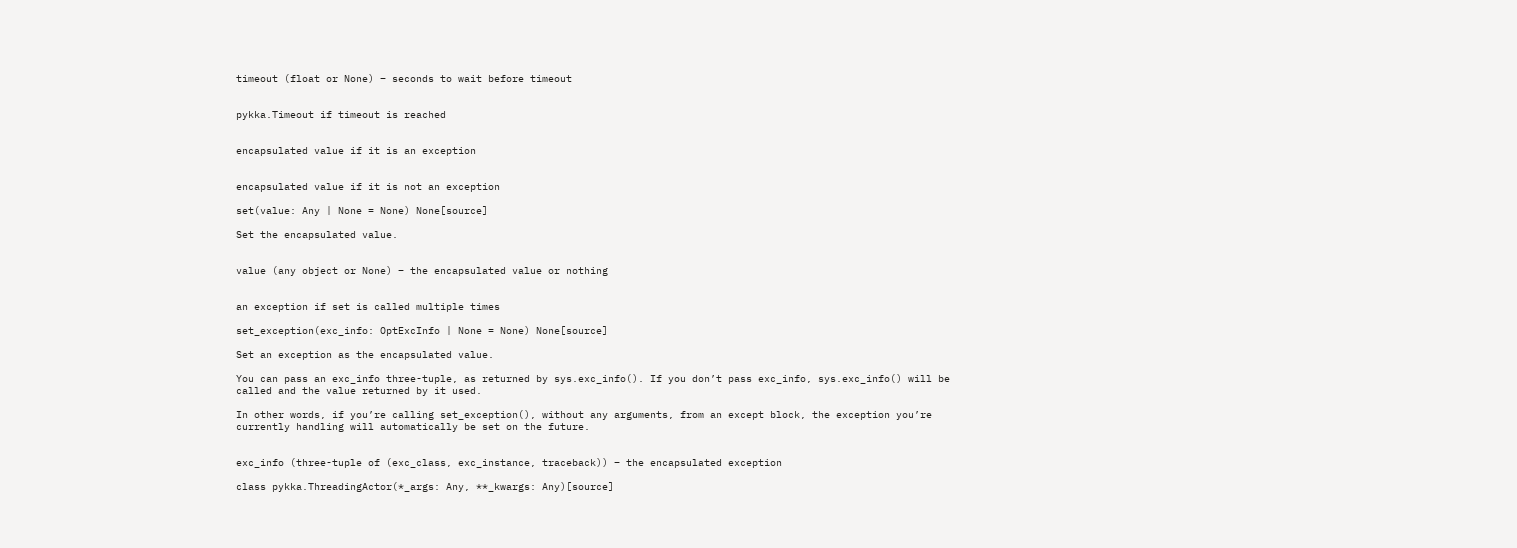timeout (float or None) – seconds to wait before timeout


pykka.Timeout if timeout is reached


encapsulated value if it is an exception


encapsulated value if it is not an exception

set(value: Any | None = None) None[source]

Set the encapsulated value.


value (any object or None) – the encapsulated value or nothing


an exception if set is called multiple times

set_exception(exc_info: OptExcInfo | None = None) None[source]

Set an exception as the encapsulated value.

You can pass an exc_info three-tuple, as returned by sys.exc_info(). If you don’t pass exc_info, sys.exc_info() will be called and the value returned by it used.

In other words, if you’re calling set_exception(), without any arguments, from an except block, the exception you’re currently handling will automatically be set on the future.


exc_info (three-tuple of (exc_class, exc_instance, traceback)) – the encapsulated exception

class pykka.ThreadingActor(*_args: Any, **_kwargs: Any)[source]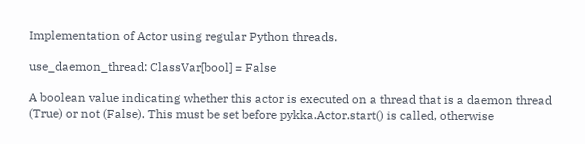Implementation of Actor using regular Python threads.

use_daemon_thread: ClassVar[bool] = False

A boolean value indicating whether this actor is executed on a thread that is a daemon thread (True) or not (False). This must be set before pykka.Actor.start() is called, otherwise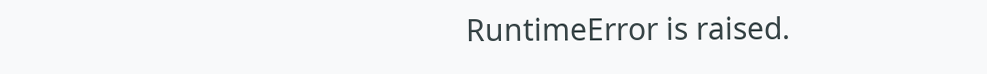RuntimeError is raised.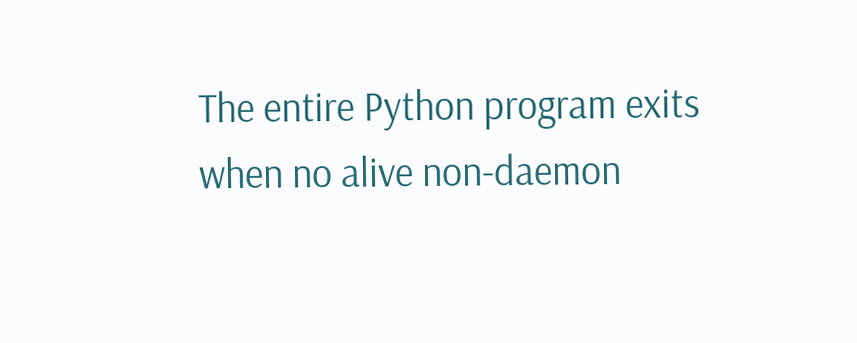The entire Python program exits when no alive non-daemon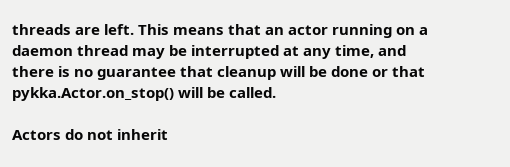threads are left. This means that an actor running on a daemon thread may be interrupted at any time, and there is no guarantee that cleanup will be done or that pykka.Actor.on_stop() will be called.

Actors do not inherit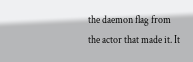the daemon flag from the actor that made it. It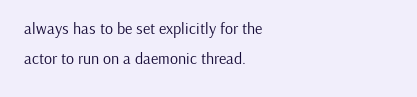always has to be set explicitly for the actor to run on a daemonic thread.